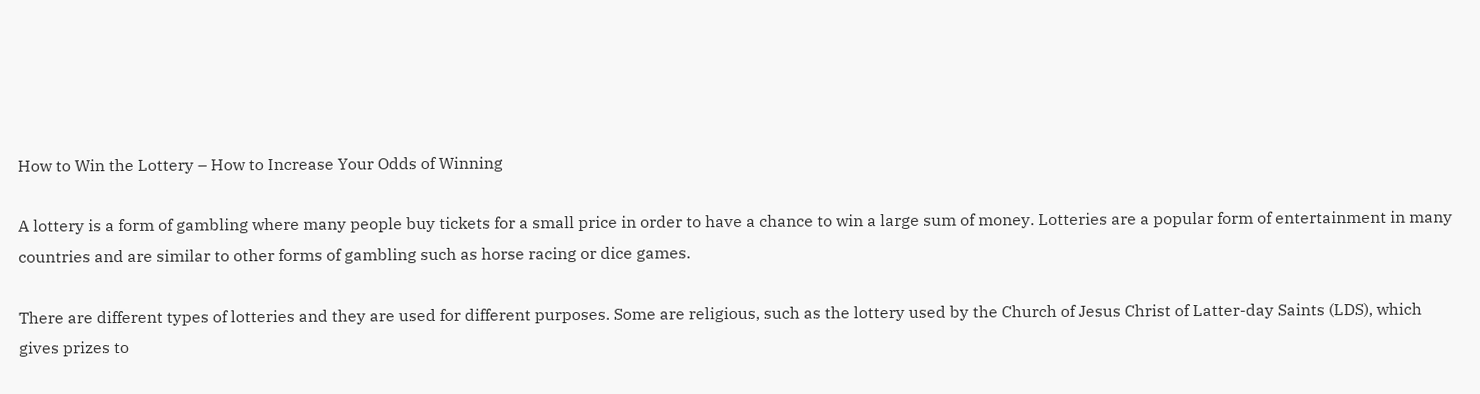How to Win the Lottery – How to Increase Your Odds of Winning

A lottery is a form of gambling where many people buy tickets for a small price in order to have a chance to win a large sum of money. Lotteries are a popular form of entertainment in many countries and are similar to other forms of gambling such as horse racing or dice games.

There are different types of lotteries and they are used for different purposes. Some are religious, such as the lottery used by the Church of Jesus Christ of Latter-day Saints (LDS), which gives prizes to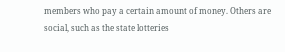members who pay a certain amount of money. Others are social, such as the state lotteries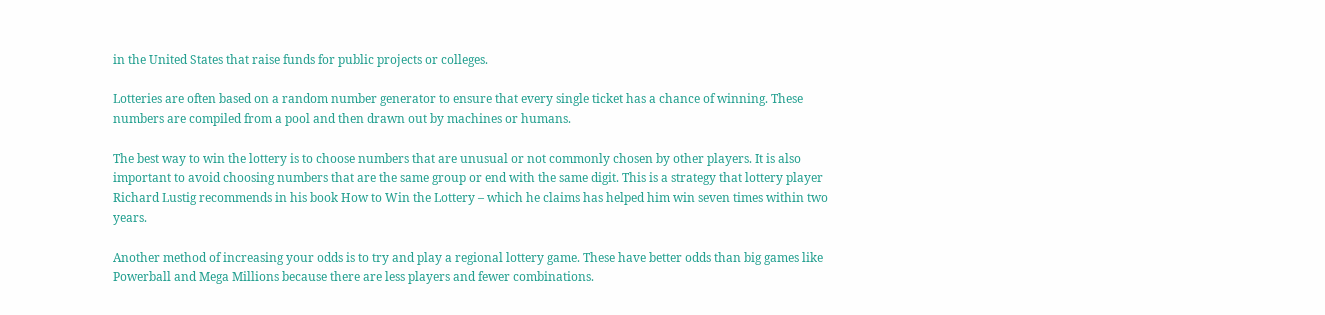in the United States that raise funds for public projects or colleges.

Lotteries are often based on a random number generator to ensure that every single ticket has a chance of winning. These numbers are compiled from a pool and then drawn out by machines or humans.

The best way to win the lottery is to choose numbers that are unusual or not commonly chosen by other players. It is also important to avoid choosing numbers that are the same group or end with the same digit. This is a strategy that lottery player Richard Lustig recommends in his book How to Win the Lottery – which he claims has helped him win seven times within two years.

Another method of increasing your odds is to try and play a regional lottery game. These have better odds than big games like Powerball and Mega Millions because there are less players and fewer combinations.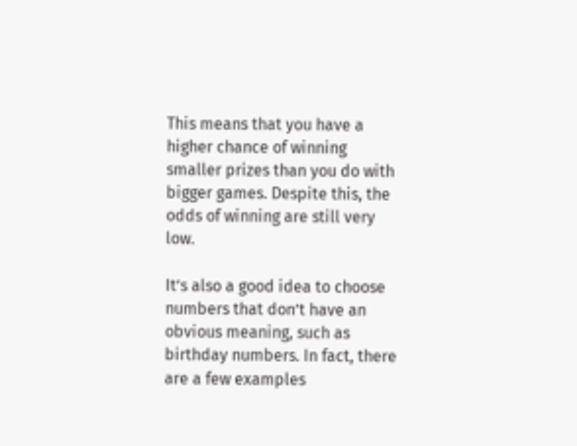This means that you have a higher chance of winning smaller prizes than you do with bigger games. Despite this, the odds of winning are still very low.

It’s also a good idea to choose numbers that don’t have an obvious meaning, such as birthday numbers. In fact, there are a few examples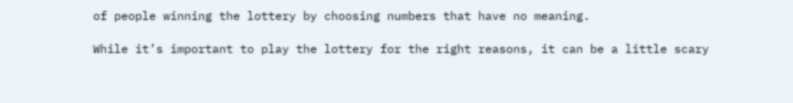of people winning the lottery by choosing numbers that have no meaning.

While it’s important to play the lottery for the right reasons, it can be a little scary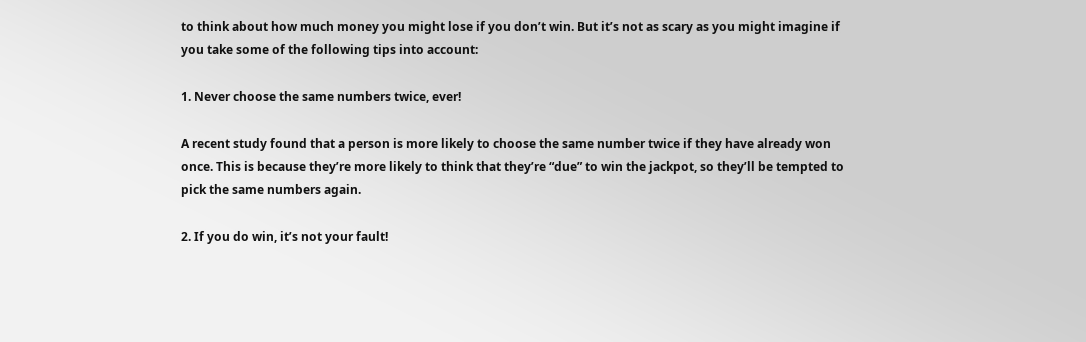to think about how much money you might lose if you don’t win. But it’s not as scary as you might imagine if you take some of the following tips into account:

1. Never choose the same numbers twice, ever!

A recent study found that a person is more likely to choose the same number twice if they have already won once. This is because they’re more likely to think that they’re “due” to win the jackpot, so they’ll be tempted to pick the same numbers again.

2. If you do win, it’s not your fault!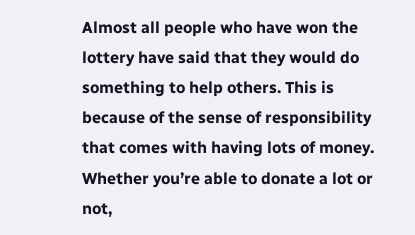Almost all people who have won the lottery have said that they would do something to help others. This is because of the sense of responsibility that comes with having lots of money. Whether you’re able to donate a lot or not,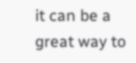it can be a great way to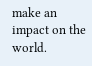make an impact on the world.